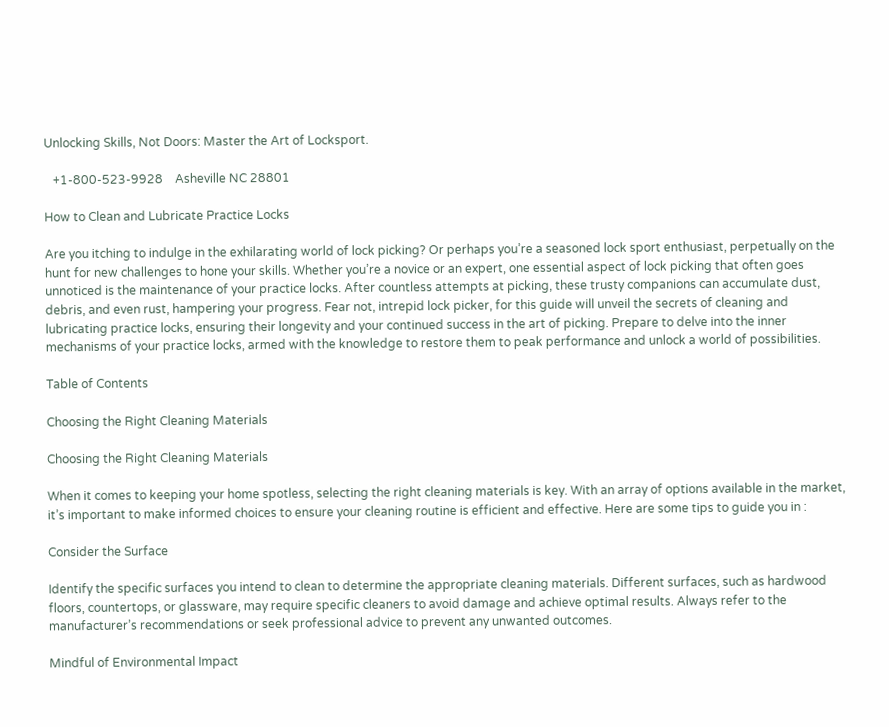Unlocking Skills, Not Doors: Master the Art of Locksport.

   +1-800-523-9928    Asheville NC 28801

How to Clean and Lubricate Practice Locks

Are you itching to indulge in the exhilarating world of lock picking? Or perhaps you’re a seasoned lock sport enthusiast, perpetually on the hunt for new challenges to hone your skills. Whether you’re a novice or an expert, one essential aspect of lock picking that often goes unnoticed is the maintenance of your practice locks. After countless attempts at picking, these trusty companions can accumulate dust, debris, and even rust, hampering your progress. Fear not, intrepid lock picker, for this guide will unveil the secrets of cleaning and lubricating practice locks, ensuring their longevity and your continued success in the art of picking. Prepare to delve into the inner mechanisms of your practice locks, armed with the knowledge to restore them to peak performance and unlock a world of possibilities.

Table of Contents

Choosing the Right Cleaning Materials

Choosing the Right Cleaning Materials

When it comes to keeping your home spotless, selecting the right cleaning materials is key. With an array of options available in the market, it’s important to make informed choices to ensure your cleaning routine is efficient and effective. Here are some tips to guide you in :

Consider the Surface

Identify the specific surfaces you intend to clean to determine the appropriate cleaning materials. Different surfaces, such as hardwood floors, countertops, or glassware, may require specific cleaners to avoid damage and achieve optimal results. Always refer to the manufacturer’s recommendations or seek professional advice to prevent any unwanted outcomes.

Mindful of Environmental Impact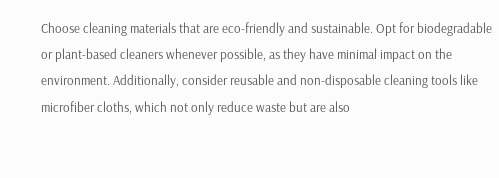Choose cleaning materials that are eco-friendly and sustainable. Opt for biodegradable or plant-based cleaners whenever possible, as they have minimal impact on the environment. Additionally, consider reusable and non-disposable cleaning tools like microfiber cloths, which not only reduce waste but are also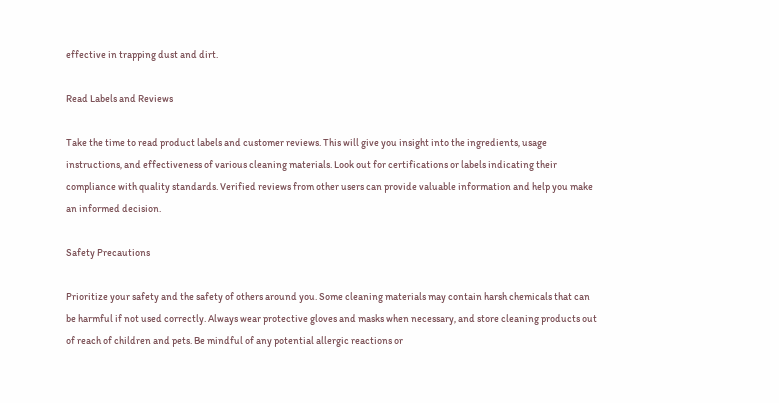effective in trapping dust and dirt.

Read Labels and Reviews

Take the time to read product labels and customer reviews. This will give you insight into the ingredients, usage instructions, and effectiveness of various cleaning materials. Look out for certifications or labels indicating their compliance with quality standards. Verified reviews from other users can provide valuable information and help you make an informed decision.

Safety Precautions

Prioritize your safety and the safety of others around you. Some cleaning materials may contain harsh chemicals that can be harmful if not used correctly. Always wear protective gloves and masks when necessary, and store cleaning products out of reach of children and pets. Be mindful of any potential allergic reactions or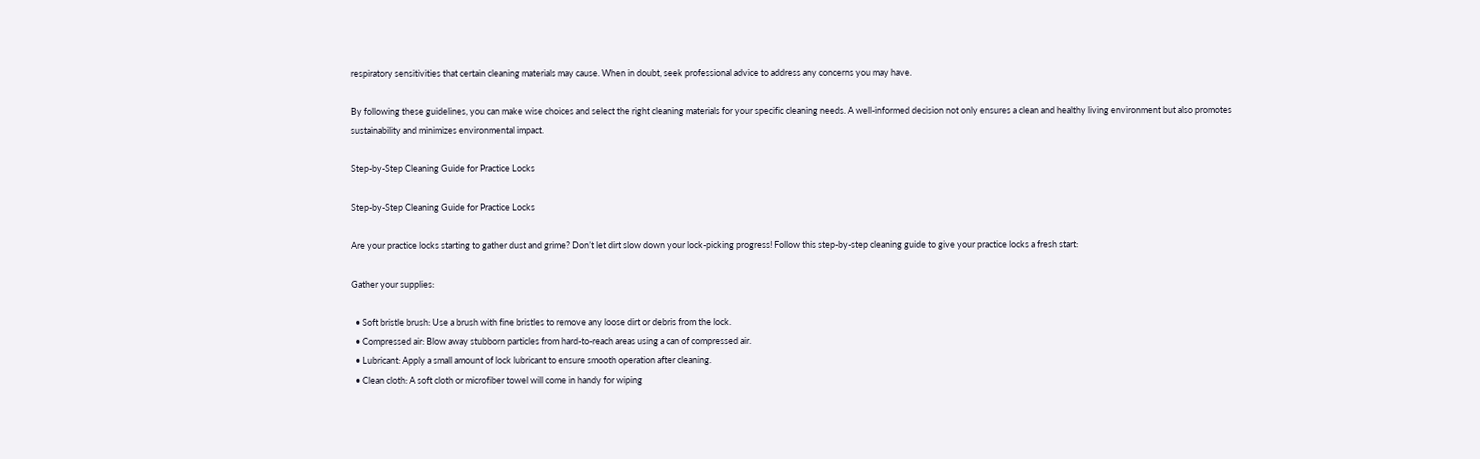respiratory sensitivities that certain cleaning materials may cause. When in doubt, seek professional advice to address any concerns you may have.

By following these guidelines, you can make wise choices and select the right cleaning materials for your specific cleaning needs. A well-informed decision not only ensures a clean and healthy living environment but also promotes sustainability and minimizes environmental impact.

Step-by-Step Cleaning Guide for Practice Locks

Step-by-Step Cleaning Guide for Practice Locks

Are your practice locks starting to gather dust and grime? Don’t let dirt slow down your lock-picking progress! Follow this step-by-step cleaning guide to give your practice locks a fresh start:

Gather your supplies:

  • Soft bristle brush: Use a brush with fine bristles to remove any loose dirt or debris from the lock.
  • Compressed air: Blow away stubborn particles from hard-to-reach areas using a can of compressed air.
  • Lubricant: Apply a small amount of lock lubricant to ensure smooth operation after cleaning.
  • Clean cloth: A soft cloth or microfiber towel will come in handy for wiping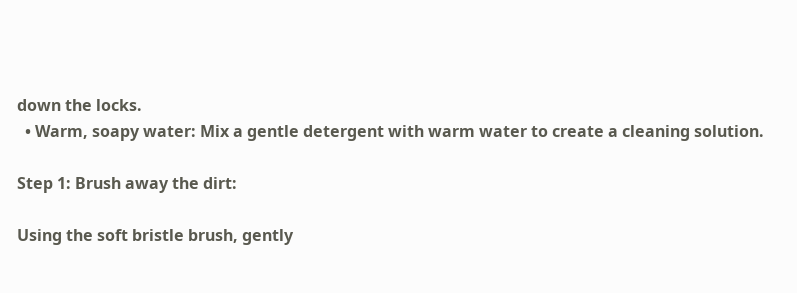down the locks.
  • Warm, soapy water: Mix a gentle detergent with warm water to create a cleaning solution.

Step 1: Brush away the dirt:

Using the soft bristle brush, gently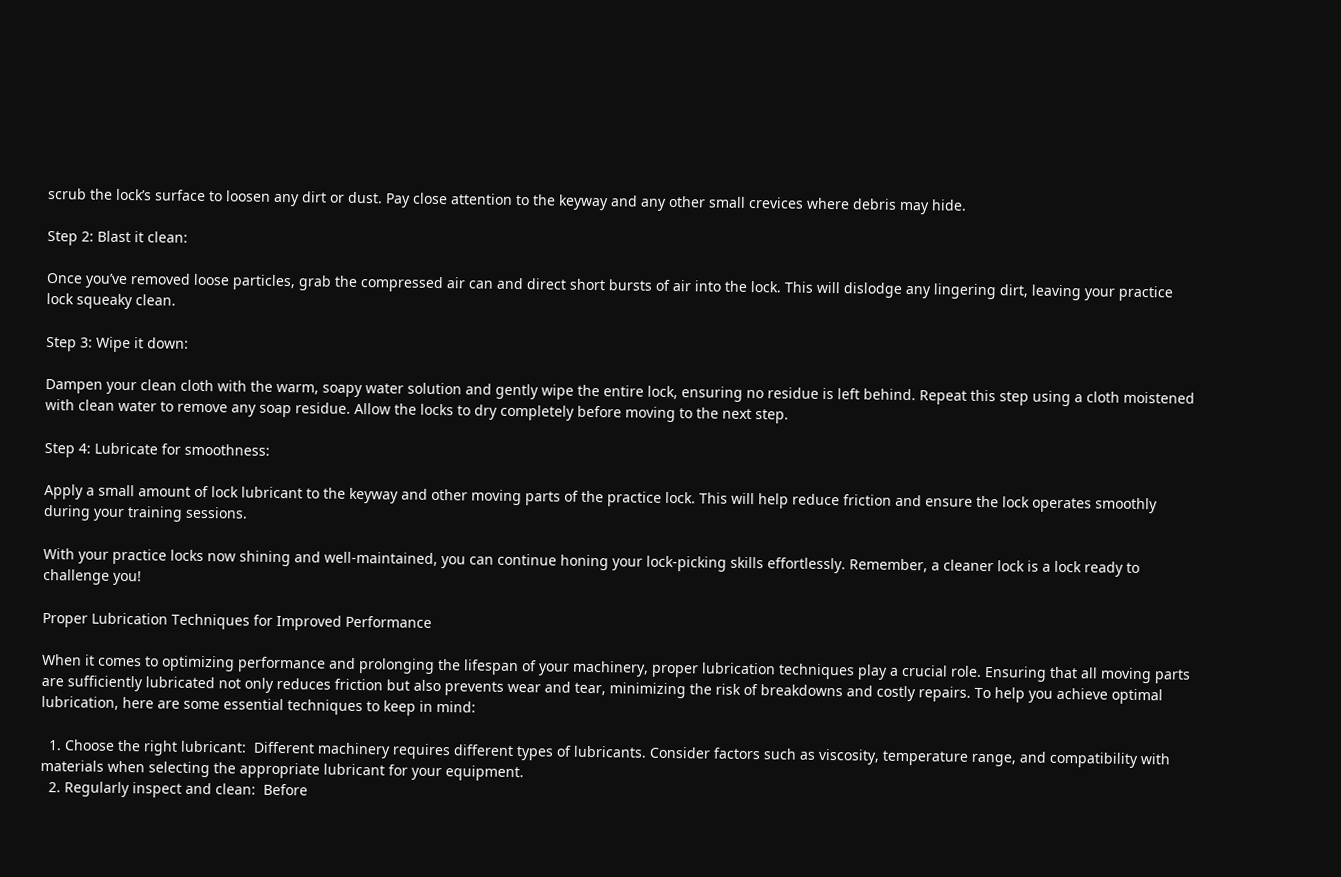scrub the lock’s surface to loosen any dirt or dust. Pay close attention to the keyway and any other small crevices where debris may hide.

Step 2: Blast it clean:

Once you’ve removed loose particles, grab the compressed air can and direct short bursts of air into the lock. This will dislodge any lingering dirt, leaving your practice lock squeaky clean.

Step 3: Wipe it down:

Dampen your clean cloth with the warm, soapy water solution and gently wipe the entire lock, ensuring no residue is left behind. Repeat this step using a cloth moistened with clean water to remove any soap residue. Allow the locks to dry completely before moving to the next step.

Step 4: Lubricate for smoothness:

Apply a small amount of lock lubricant to the keyway and other moving parts of the practice lock. This will help reduce friction and ensure the lock operates smoothly during your training sessions.

With your practice locks now shining and well-maintained, you can continue honing your lock-picking skills effortlessly. Remember, a cleaner lock is a lock ready to challenge you!

Proper Lubrication Techniques for Improved Performance

When it comes to optimizing performance and prolonging the lifespan of your machinery, proper lubrication techniques play a crucial role. Ensuring that all moving parts are sufficiently lubricated not only reduces friction but also prevents wear and tear, minimizing the risk of breakdowns and costly repairs. To help you achieve optimal lubrication, here are some essential techniques to keep in mind:

  1. Choose the right lubricant:  Different machinery requires different types of lubricants. Consider factors such as viscosity, temperature range, and compatibility with materials when selecting the appropriate lubricant for your equipment.
  2. Regularly inspect and clean:  Before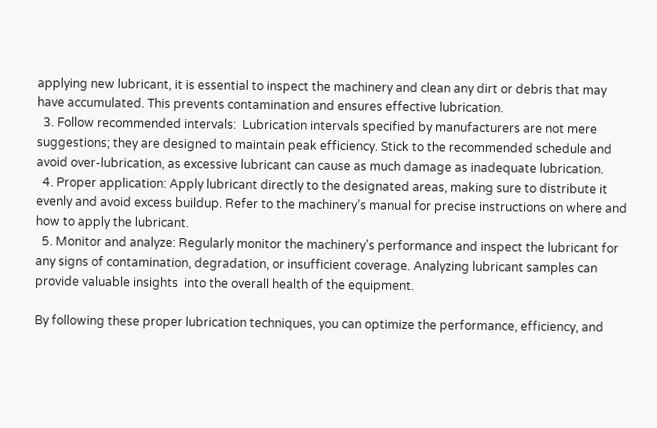applying new lubricant, it is essential to inspect the machinery and clean any dirt or debris that may have accumulated. This prevents contamination and ensures effective lubrication.
  3. Follow recommended intervals:  Lubrication intervals specified by manufacturers are not mere suggestions; they are designed to maintain peak efficiency. Stick to the recommended schedule and avoid over-lubrication, as excessive lubricant can cause as much damage as inadequate lubrication.
  4. Proper application: Apply lubricant directly to the designated areas, making sure to distribute it evenly and avoid excess buildup. Refer to the machinery’s manual for precise instructions on where and how to apply the lubricant.
  5. Monitor and analyze: Regularly monitor the machinery’s performance and inspect the lubricant for any signs of contamination, degradation, or insufficient coverage. Analyzing lubricant samples can  provide valuable insights  into the overall health of the equipment.

By following these proper lubrication techniques, you can optimize the performance, efficiency, and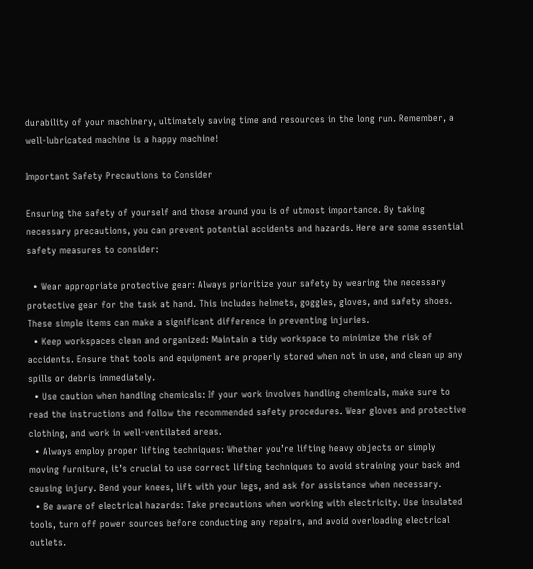durability of your machinery, ultimately saving time and resources in the long run. Remember, a well-lubricated machine is a happy machine!

Important Safety Precautions to Consider

Ensuring the safety of yourself and those around you is of utmost importance. By taking necessary precautions, you can prevent potential accidents and hazards. Here are some essential safety measures to consider:

  • Wear appropriate protective gear: Always prioritize your safety by wearing the necessary protective gear for the task at hand. This includes helmets, goggles, gloves, and safety shoes. These simple items can make a significant difference in preventing injuries.
  • Keep workspaces clean and organized: Maintain a tidy workspace to minimize the risk of accidents. Ensure that tools and equipment are properly stored when not in use, and clean up any spills or debris immediately.
  • Use caution when handling chemicals: If your work involves handling chemicals, make sure to read the instructions and follow the recommended safety procedures. Wear gloves and protective clothing, and work in well-ventilated areas.
  • Always employ proper lifting techniques: Whether you’re lifting heavy objects or simply moving furniture, it’s crucial to use correct lifting techniques to avoid straining your back and causing injury. Bend your knees, lift with your legs, and ask for assistance when necessary.
  • Be aware of electrical hazards: Take precautions when working with electricity. Use insulated tools, turn off power sources before conducting any repairs, and avoid overloading electrical outlets.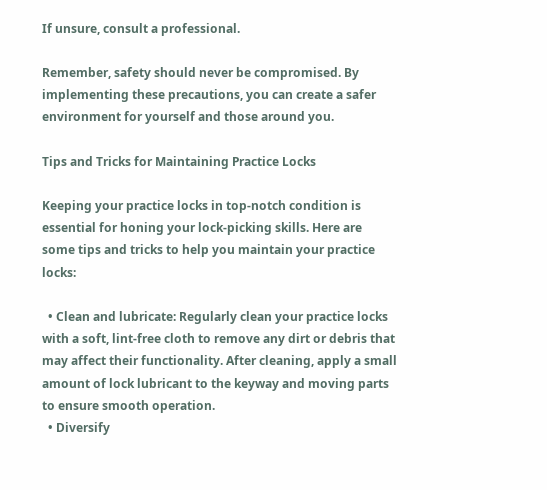If unsure, consult a professional.

Remember, safety should never be compromised. By implementing these precautions, you can create a safer environment for yourself and those around you.

Tips and Tricks for Maintaining Practice Locks

Keeping your practice locks in top-notch condition is essential for honing your lock-picking skills. Here are some tips and tricks to help you maintain your practice locks:

  • Clean and lubricate: Regularly clean your practice locks with a soft, lint-free cloth to remove any dirt or debris that may affect their functionality. After cleaning, apply a small amount of lock lubricant to the keyway and moving parts to ensure smooth operation.
  • Diversify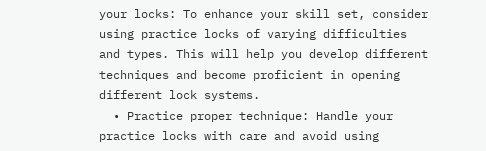your locks: To enhance your skill set, consider using practice locks of varying difficulties and types. This will help you develop different techniques and become proficient in opening different lock systems.
  • Practice proper technique: Handle your practice locks with care and avoid using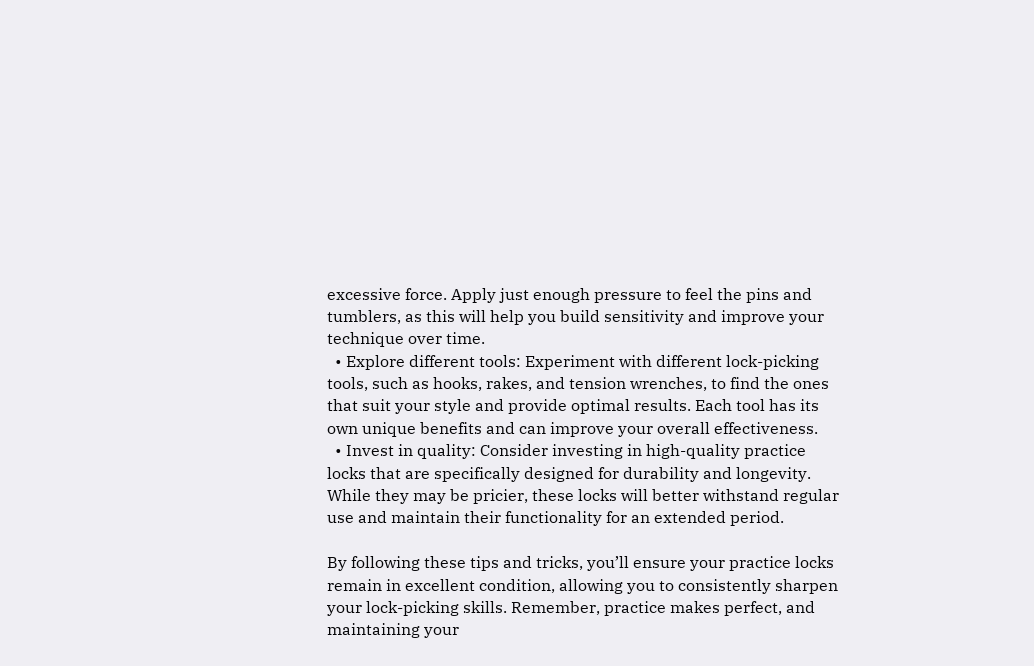excessive force. Apply just enough pressure to feel the pins and tumblers, as this will help you build sensitivity and improve your technique over time.
  • Explore different tools: Experiment with different lock-picking tools, such as hooks, rakes, and tension wrenches, to find the ones that suit your style and provide optimal results. Each tool has its own unique benefits and can improve your overall effectiveness.
  • Invest in quality: Consider investing in high-quality practice locks that are specifically designed for durability and longevity. While they may be pricier, these locks will better withstand regular use and maintain their functionality for an extended period.

By following these tips and tricks, you’ll ensure your practice locks remain in excellent condition, allowing you to consistently sharpen your lock-picking skills. Remember, practice makes perfect, and maintaining your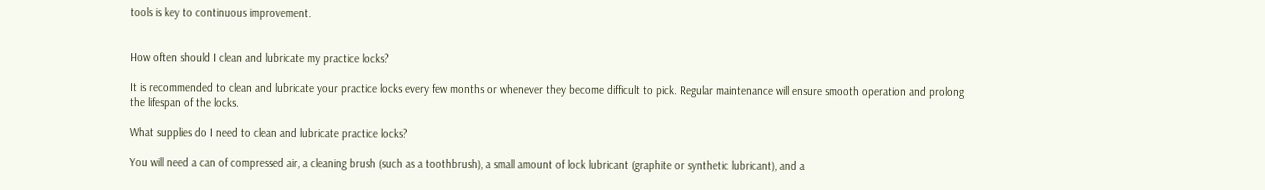tools is key to continuous improvement.


How often should I clean and lubricate my practice locks?

It is recommended to clean and lubricate your practice locks every few months or whenever they become difficult to pick. Regular maintenance will ensure smooth operation and prolong the lifespan of the locks.

What supplies do I need to clean and lubricate practice locks?

You will need a can of compressed air, a cleaning brush (such as a toothbrush), a small amount of lock lubricant (graphite or synthetic lubricant), and a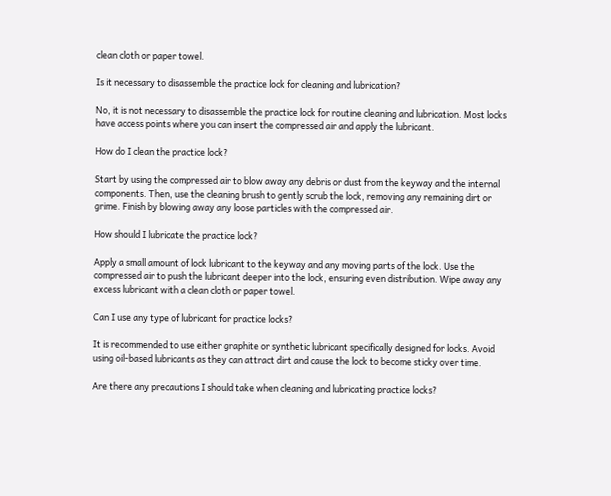clean cloth or paper towel.

Is it necessary to disassemble the practice lock for cleaning and lubrication?

No, it is not necessary to disassemble the practice lock for routine cleaning and lubrication. Most locks have access points where you can insert the compressed air and apply the lubricant.

How do I clean the practice lock?

Start by using the compressed air to blow away any debris or dust from the keyway and the internal components. Then, use the cleaning brush to gently scrub the lock, removing any remaining dirt or grime. Finish by blowing away any loose particles with the compressed air.

How should I lubricate the practice lock?

Apply a small amount of lock lubricant to the keyway and any moving parts of the lock. Use the compressed air to push the lubricant deeper into the lock, ensuring even distribution. Wipe away any excess lubricant with a clean cloth or paper towel.

Can I use any type of lubricant for practice locks?

It is recommended to use either graphite or synthetic lubricant specifically designed for locks. Avoid using oil-based lubricants as they can attract dirt and cause the lock to become sticky over time.

Are there any precautions I should take when cleaning and lubricating practice locks?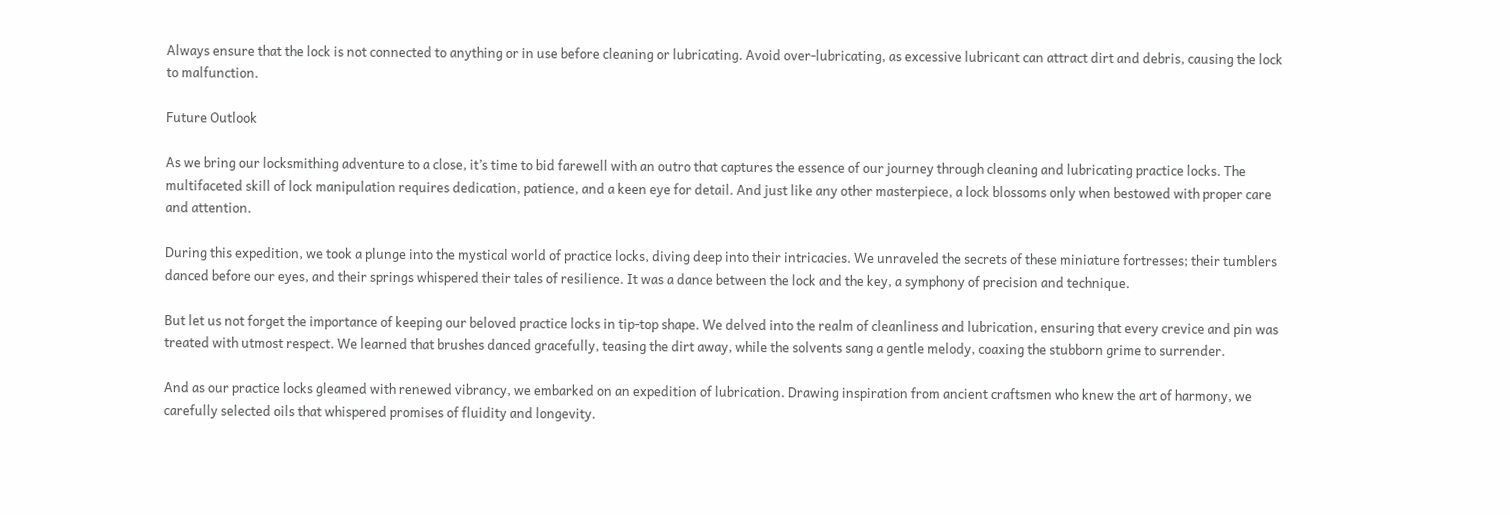Always ensure that the lock is not connected to anything or in use before cleaning or lubricating. Avoid over-lubricating, as excessive lubricant can attract dirt and debris, causing the lock to malfunction.

Future Outlook

As we bring our locksmithing adventure to a close, it’s time to bid farewell with an outro that captures the essence of our journey through cleaning and lubricating practice locks. The multifaceted skill of lock manipulation requires dedication, patience, and a keen eye for detail. And just like any other masterpiece, a lock blossoms only when bestowed with proper care and attention.

During this expedition, we took a plunge into the mystical world of practice locks, diving deep into their intricacies. We unraveled the secrets of these miniature fortresses; their tumblers danced before our eyes, and their springs whispered their tales of resilience. It was a dance between the lock and the key, a symphony of precision and technique.

But let us not forget the importance of keeping our beloved practice locks in tip-top shape. We delved into the realm of cleanliness and lubrication, ensuring that every crevice and pin was treated with utmost respect. We learned that brushes danced gracefully, teasing the dirt away, while the solvents sang a gentle melody, coaxing the stubborn grime to surrender.

And as our practice locks gleamed with renewed vibrancy, we embarked on an expedition of lubrication. Drawing inspiration from ancient craftsmen who knew the art of harmony, we carefully selected oils that whispered promises of fluidity and longevity.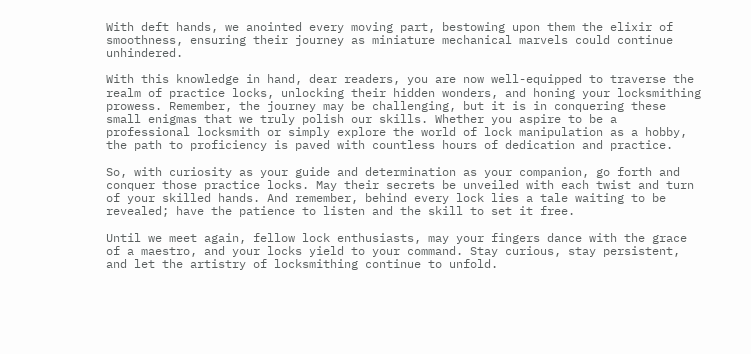With deft hands, we anointed every moving part, bestowing upon them the elixir of smoothness, ensuring their journey as miniature mechanical marvels could continue unhindered.

With this knowledge in hand, dear readers, you are now well-equipped to traverse the realm of practice locks, unlocking their hidden wonders, and honing your locksmithing prowess. Remember, the journey may be challenging, but it is in conquering these small enigmas that we truly polish our skills. Whether you aspire to be a professional locksmith or simply explore the world of lock manipulation as a hobby, the path to proficiency is paved with countless hours of dedication and practice.

So, with curiosity as your guide and determination as your companion, go forth and conquer those practice locks. May their secrets be unveiled with each twist and turn of your skilled hands. And remember, behind every lock lies a tale waiting to be revealed; have the patience to listen and the skill to set it free.

Until we meet again, fellow lock enthusiasts, may your fingers dance with the grace of a maestro, and your locks yield to your command. Stay curious, stay persistent, and let the artistry of locksmithing continue to unfold.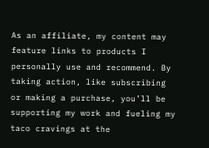As an affiliate, my content may feature links to products I personally use and recommend. By taking action, like subscribing or making a purchase, you’ll be supporting my work and fueling my taco cravings at the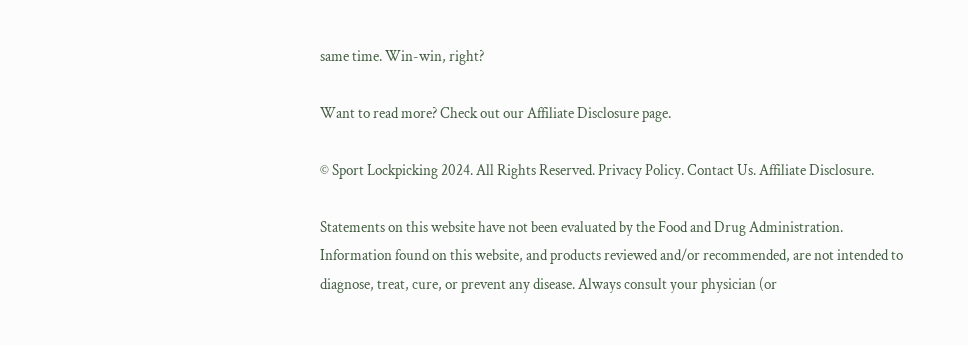same time. Win-win, right?

Want to read more? Check out our Affiliate Disclosure page.

© Sport Lockpicking 2024. All Rights Reserved. Privacy Policy. Contact Us. Affiliate Disclosure.

Statements on this website have not been evaluated by the Food and Drug Administration. Information found on this website, and products reviewed and/or recommended, are not intended to diagnose, treat, cure, or prevent any disease. Always consult your physician (or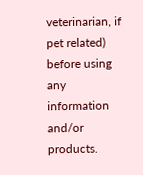veterinarian, if pet related) before using any information and/or products.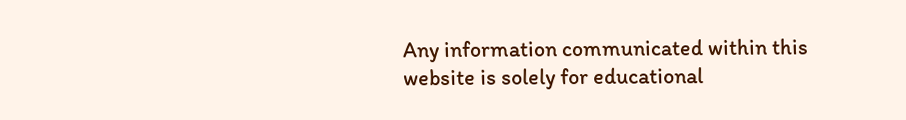Any information communicated within this website is solely for educational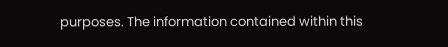purposes. The information contained within this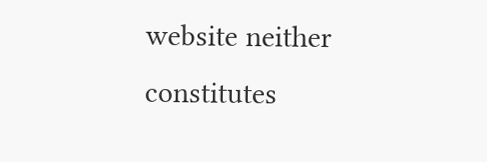website neither constitutes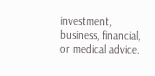investment, business, financial, or medical advice.